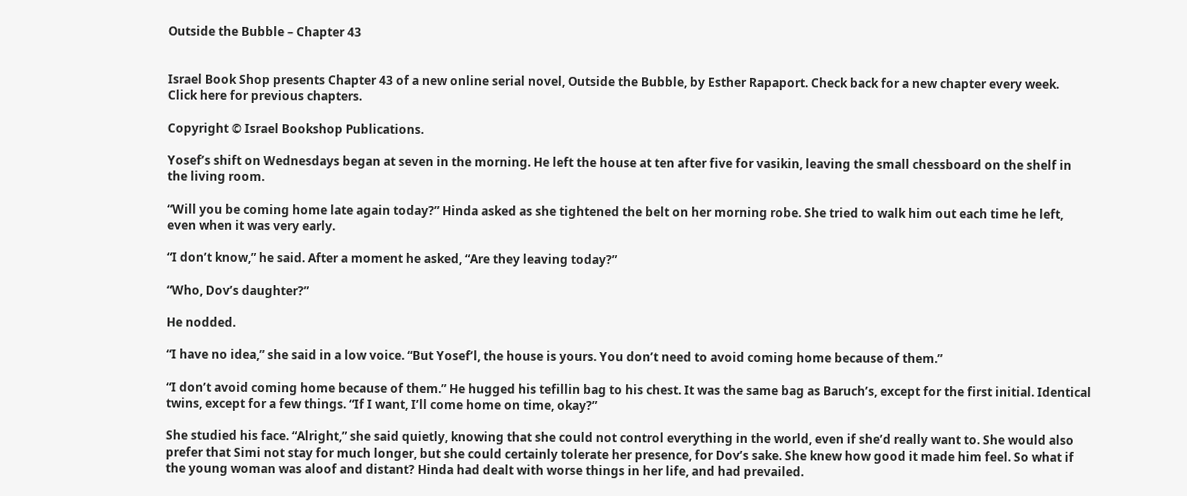Outside the Bubble – Chapter 43


Israel Book Shop presents Chapter 43 of a new online serial novel, Outside the Bubble, by Esther Rapaport. Check back for a new chapter every week.  Click here for previous chapters.

Copyright © Israel Bookshop Publications.

Yosef’s shift on Wednesdays began at seven in the morning. He left the house at ten after five for vasikin, leaving the small chessboard on the shelf in the living room.

“Will you be coming home late again today?” Hinda asked as she tightened the belt on her morning robe. She tried to walk him out each time he left, even when it was very early.

“I don’t know,” he said. After a moment he asked, “Are they leaving today?”

“Who, Dov’s daughter?”

He nodded.

“I have no idea,” she said in a low voice. “But Yosef’l, the house is yours. You don’t need to avoid coming home because of them.”

“I don’t avoid coming home because of them.” He hugged his tefillin bag to his chest. It was the same bag as Baruch’s, except for the first initial. Identical twins, except for a few things. “If I want, I’ll come home on time, okay?”

She studied his face. “Alright,” she said quietly, knowing that she could not control everything in the world, even if she’d really want to. She would also prefer that Simi not stay for much longer, but she could certainly tolerate her presence, for Dov’s sake. She knew how good it made him feel. So what if the young woman was aloof and distant? Hinda had dealt with worse things in her life, and had prevailed.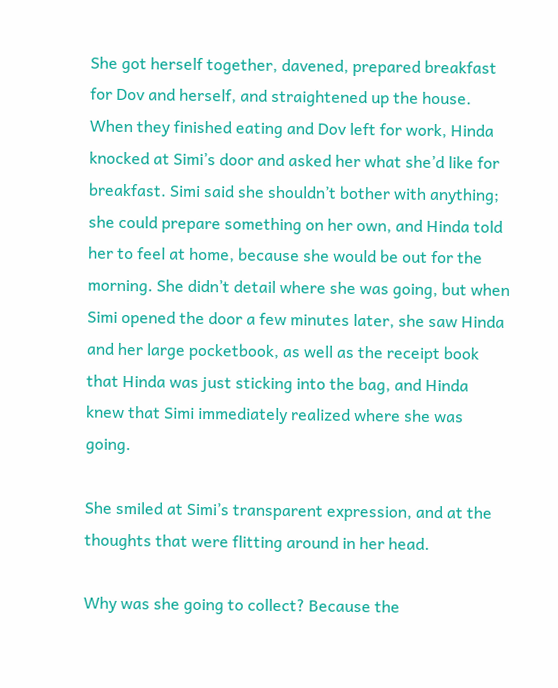She got herself together, davened, prepared breakfast for Dov and herself, and straightened up the house. When they finished eating and Dov left for work, Hinda knocked at Simi’s door and asked her what she’d like for breakfast. Simi said she shouldn’t bother with anything; she could prepare something on her own, and Hinda told her to feel at home, because she would be out for the morning. She didn’t detail where she was going, but when Simi opened the door a few minutes later, she saw Hinda and her large pocketbook, as well as the receipt book that Hinda was just sticking into the bag, and Hinda knew that Simi immediately realized where she was going.

She smiled at Simi’s transparent expression, and at the thoughts that were flitting around in her head.

Why was she going to collect? Because the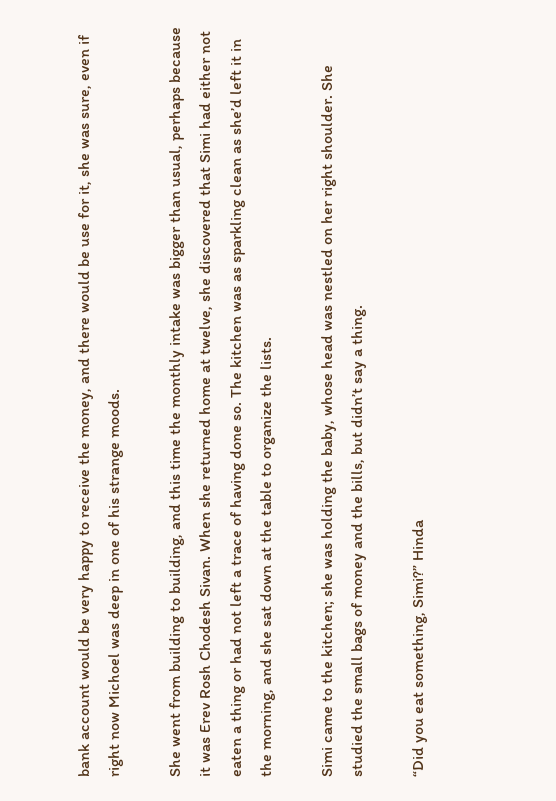bank account would be very happy to receive the money, and there would be use for it, she was sure, even if right now Michoel was deep in one of his strange moods.

She went from building to building, and this time the monthly intake was bigger than usual, perhaps because it was Erev Rosh Chodesh Sivan. When she returned home at twelve, she discovered that Simi had either not eaten a thing or had not left a trace of having done so. The kitchen was as sparkling clean as she’d left it in the morning, and she sat down at the table to organize the lists.

Simi came to the kitchen; she was holding the baby, whose head was nestled on her right shoulder. She studied the small bags of money and the bills, but didn’t say a thing.

“Did you eat something, Simi?” Hinda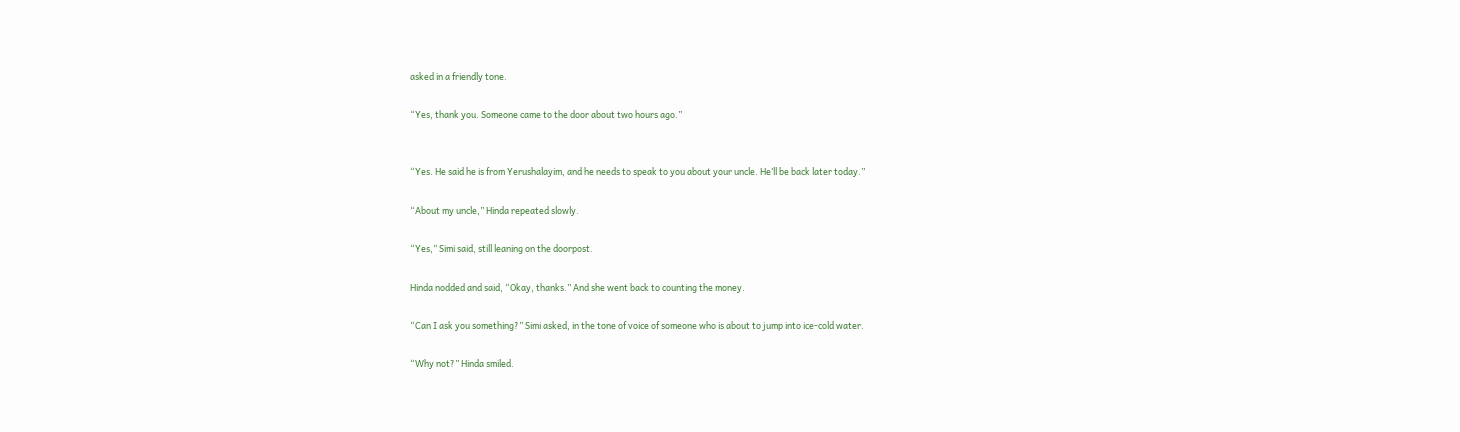asked in a friendly tone.

“Yes, thank you. Someone came to the door about two hours ago.”


“Yes. He said he is from Yerushalayim, and he needs to speak to you about your uncle. He’ll be back later today.”

“About my uncle,” Hinda repeated slowly.

“Yes,” Simi said, still leaning on the doorpost.

Hinda nodded and said, “Okay, thanks.” And she went back to counting the money.

“Can I ask you something?” Simi asked, in the tone of voice of someone who is about to jump into ice-cold water.

“Why not?” Hinda smiled.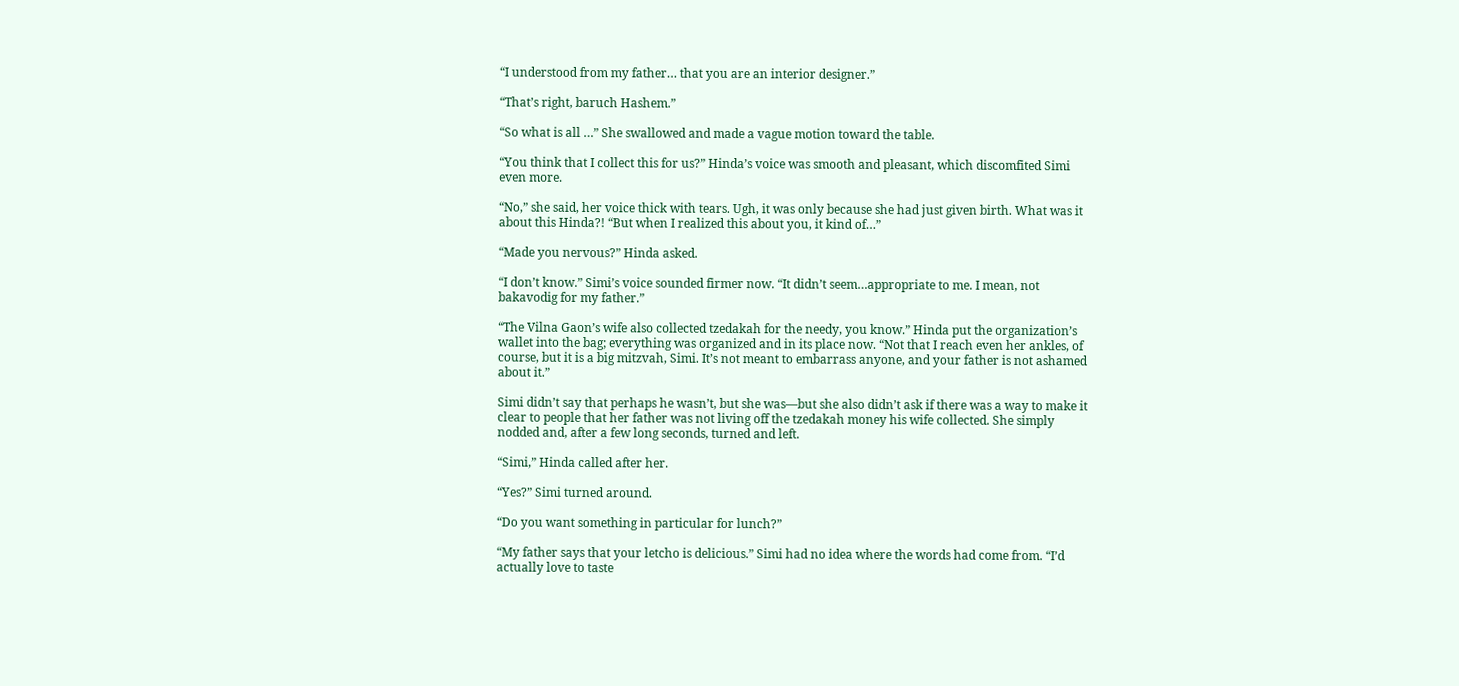“I understood from my father… that you are an interior designer.”

“That’s right, baruch Hashem.”

“So what is all …” She swallowed and made a vague motion toward the table.

“You think that I collect this for us?” Hinda’s voice was smooth and pleasant, which discomfited Simi even more.

“No,” she said, her voice thick with tears. Ugh, it was only because she had just given birth. What was it about this Hinda?! “But when I realized this about you, it kind of…”

“Made you nervous?” Hinda asked.

“I don’t know.” Simi’s voice sounded firmer now. “It didn’t seem…appropriate to me. I mean, not bakavodig for my father.”

“The Vilna Gaon’s wife also collected tzedakah for the needy, you know.” Hinda put the organization’s wallet into the bag; everything was organized and in its place now. “Not that I reach even her ankles, of course, but it is a big mitzvah, Simi. It’s not meant to embarrass anyone, and your father is not ashamed about it.”

Simi didn’t say that perhaps he wasn’t, but she was—but she also didn’t ask if there was a way to make it clear to people that her father was not living off the tzedakah money his wife collected. She simply nodded and, after a few long seconds, turned and left.

“Simi,” Hinda called after her.

“Yes?” Simi turned around.

“Do you want something in particular for lunch?”

“My father says that your letcho is delicious.” Simi had no idea where the words had come from. “I’d actually love to taste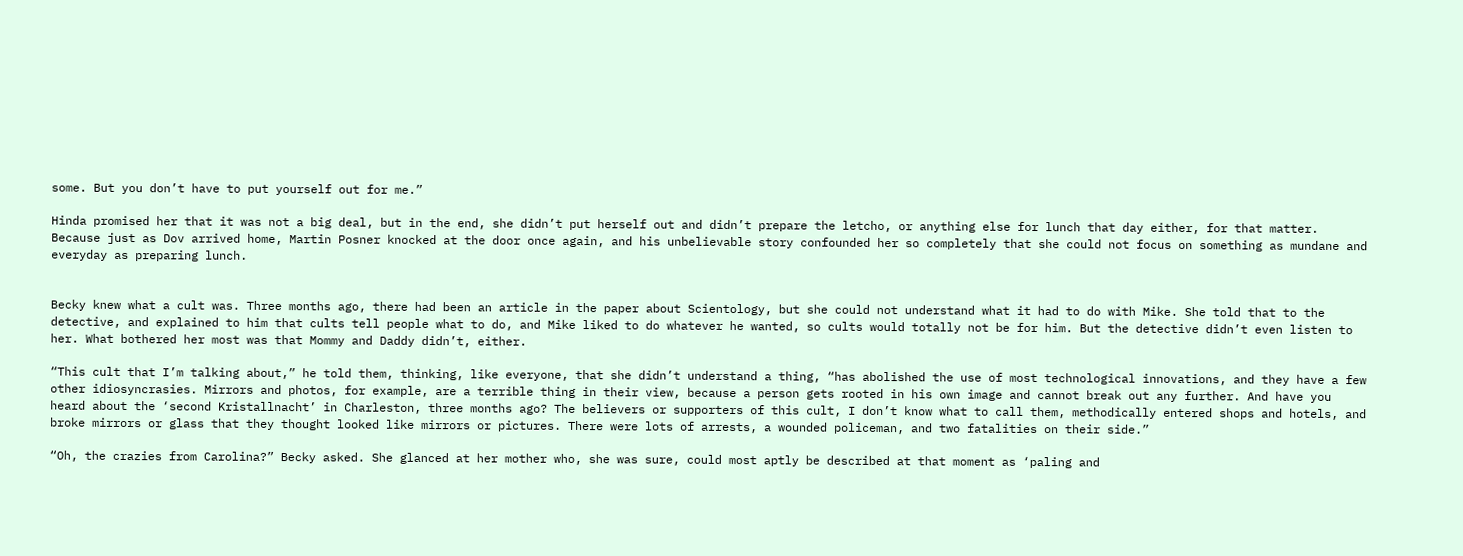some. But you don’t have to put yourself out for me.”

Hinda promised her that it was not a big deal, but in the end, she didn’t put herself out and didn’t prepare the letcho, or anything else for lunch that day either, for that matter. Because just as Dov arrived home, Martin Posner knocked at the door once again, and his unbelievable story confounded her so completely that she could not focus on something as mundane and everyday as preparing lunch.


Becky knew what a cult was. Three months ago, there had been an article in the paper about Scientology, but she could not understand what it had to do with Mike. She told that to the detective, and explained to him that cults tell people what to do, and Mike liked to do whatever he wanted, so cults would totally not be for him. But the detective didn’t even listen to her. What bothered her most was that Mommy and Daddy didn’t, either.

“This cult that I’m talking about,” he told them, thinking, like everyone, that she didn’t understand a thing, “has abolished the use of most technological innovations, and they have a few other idiosyncrasies. Mirrors and photos, for example, are a terrible thing in their view, because a person gets rooted in his own image and cannot break out any further. And have you heard about the ‘second Kristallnacht’ in Charleston, three months ago? The believers or supporters of this cult, I don’t know what to call them, methodically entered shops and hotels, and broke mirrors or glass that they thought looked like mirrors or pictures. There were lots of arrests, a wounded policeman, and two fatalities on their side.”

“Oh, the crazies from Carolina?” Becky asked. She glanced at her mother who, she was sure, could most aptly be described at that moment as ‘paling and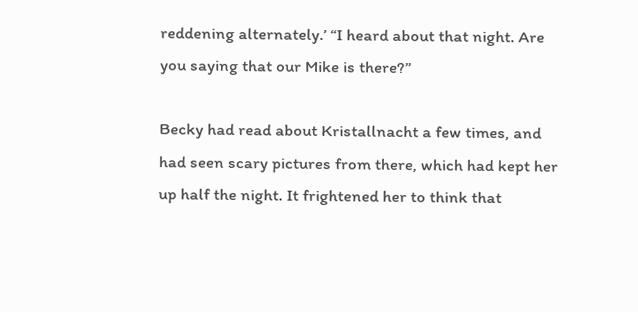reddening alternately.’ “I heard about that night. Are you saying that our Mike is there?”

Becky had read about Kristallnacht a few times, and had seen scary pictures from there, which had kept her up half the night. It frightened her to think that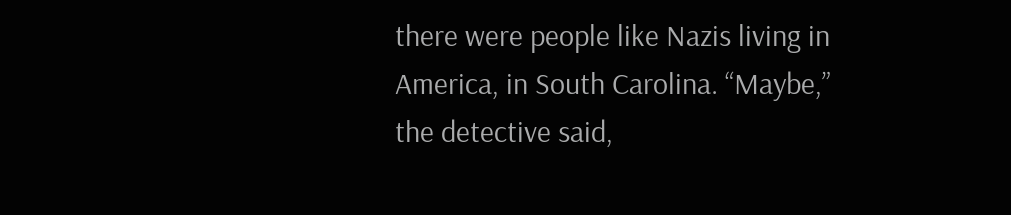there were people like Nazis living in America, in South Carolina. “Maybe,” the detective said,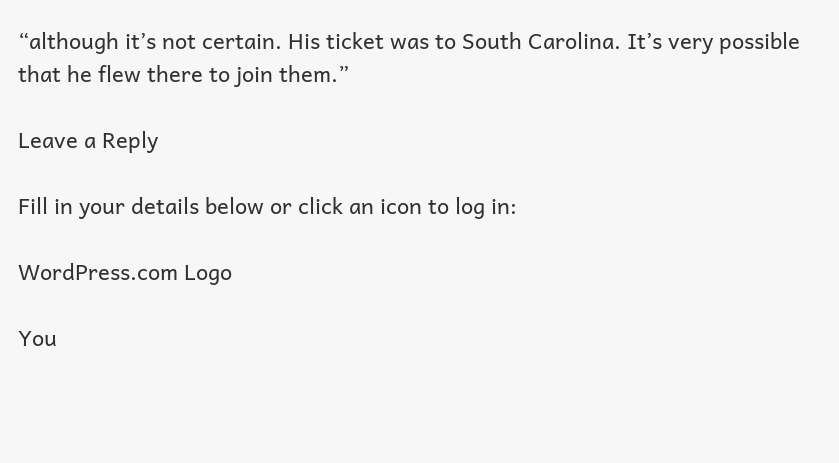“although it’s not certain. His ticket was to South Carolina. It’s very possible that he flew there to join them.”

Leave a Reply

Fill in your details below or click an icon to log in:

WordPress.com Logo

You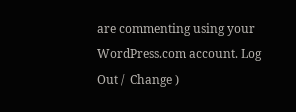are commenting using your WordPress.com account. Log Out /  Change )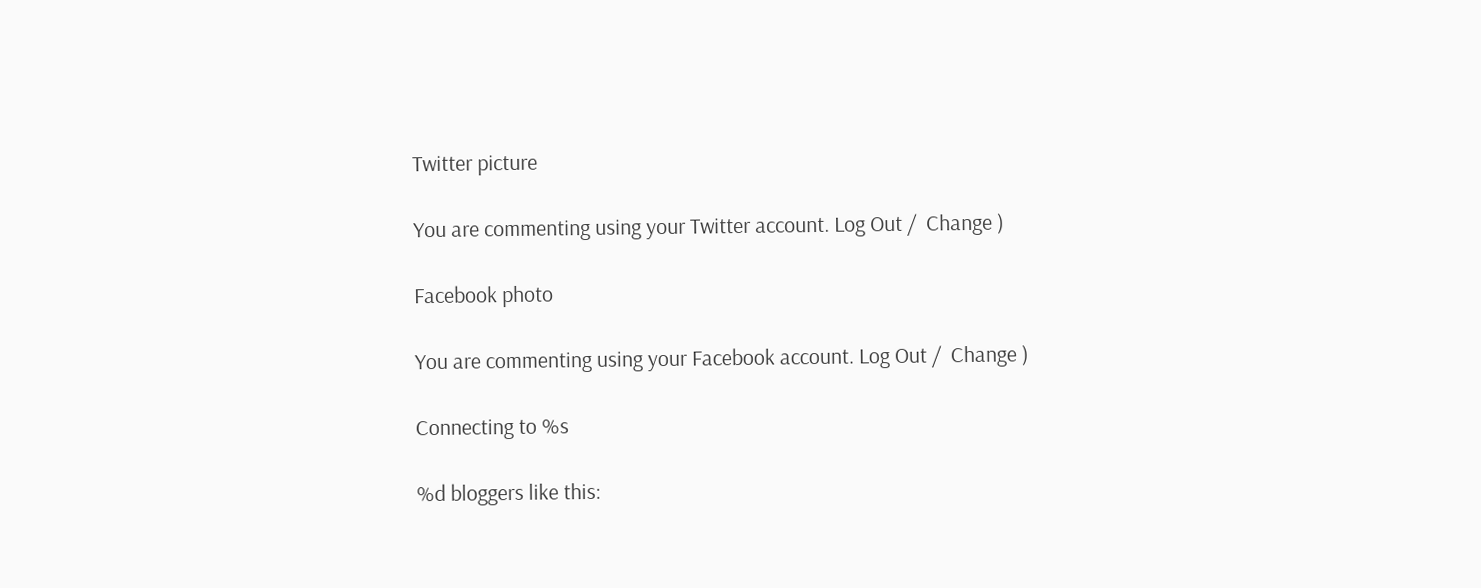Twitter picture

You are commenting using your Twitter account. Log Out /  Change )

Facebook photo

You are commenting using your Facebook account. Log Out /  Change )

Connecting to %s

%d bloggers like this: